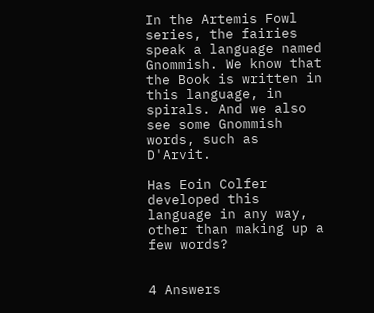In the Artemis Fowl series, the fairies speak a language named Gnommish. We know that the Book is written in this language, in spirals. And we also see some Gnommish words, such as D'Arvit.

Has Eoin Colfer developed this language in any way, other than making up a few words?


4 Answers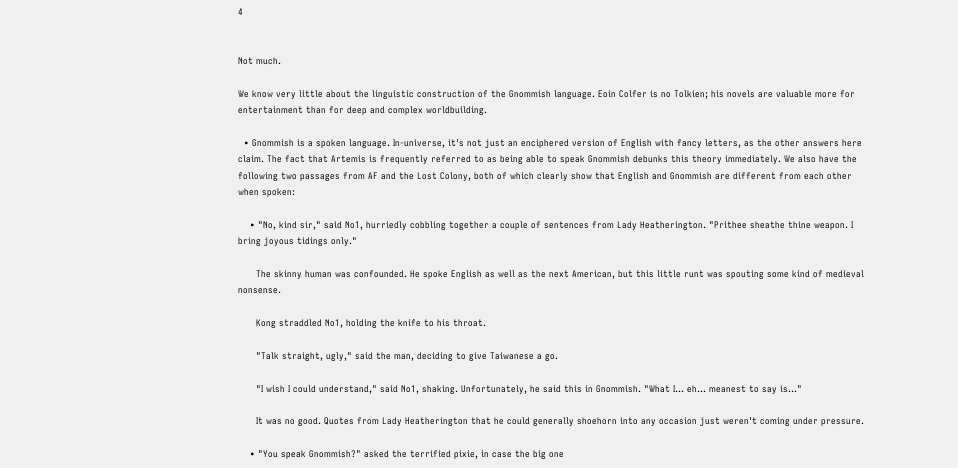4


Not much.

We know very little about the linguistic construction of the Gnommish language. Eoin Colfer is no Tolkien; his novels are valuable more for entertainment than for deep and complex worldbuilding.

  • Gnommish is a spoken language. In-universe, it's not just an enciphered version of English with fancy letters, as the other answers here claim. The fact that Artemis is frequently referred to as being able to speak Gnommish debunks this theory immediately. We also have the following two passages from AF and the Lost Colony, both of which clearly show that English and Gnommish are different from each other when spoken:

    • "No, kind sir," said No1, hurriedly cobbling together a couple of sentences from Lady Heatherington. "Prithee sheathe thine weapon. I bring joyous tidings only."

      The skinny human was confounded. He spoke English as well as the next American, but this little runt was spouting some kind of medieval nonsense.

      Kong straddled No1, holding the knife to his throat.

      "Talk straight, ugly," said the man, deciding to give Taiwanese a go.

      "I wish I could understand," said No1, shaking. Unfortunately, he said this in Gnommish. "What I... eh... meanest to say is..."

      It was no good. Quotes from Lady Heatherington that he could generally shoehorn into any occasion just weren't coming under pressure.

    • "You speak Gnommish?" asked the terrified pixie, in case the big one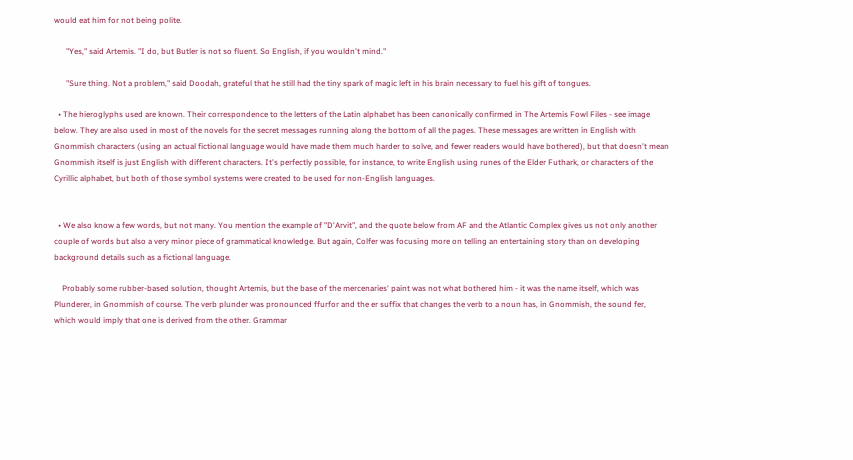would eat him for not being polite.

      "Yes," said Artemis. "I do, but Butler is not so fluent. So English, if you wouldn't mind."

      "Sure thing. Not a problem," said Doodah, grateful that he still had the tiny spark of magic left in his brain necessary to fuel his gift of tongues.

  • The hieroglyphs used are known. Their correspondence to the letters of the Latin alphabet has been canonically confirmed in The Artemis Fowl Files - see image below. They are also used in most of the novels for the secret messages running along the bottom of all the pages. These messages are written in English with Gnommish characters (using an actual fictional language would have made them much harder to solve, and fewer readers would have bothered), but that doesn't mean Gnommish itself is just English with different characters. It's perfectly possible, for instance, to write English using runes of the Elder Futhark, or characters of the Cyrillic alphabet, but both of those symbol systems were created to be used for non-English languages.


  • We also know a few words, but not many. You mention the example of "D'Arvit", and the quote below from AF and the Atlantic Complex gives us not only another couple of words but also a very minor piece of grammatical knowledge. But again, Colfer was focusing more on telling an entertaining story than on developing background details such as a fictional language.

    Probably some rubber-based solution, thought Artemis, but the base of the mercenaries' paint was not what bothered him - it was the name itself, which was Plunderer, in Gnommish of course. The verb plunder was pronounced ffurfor and the er suffix that changes the verb to a noun has, in Gnommish, the sound fer, which would imply that one is derived from the other. Grammar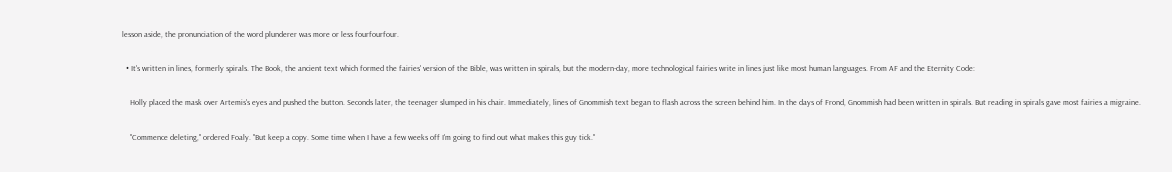lesson aside, the pronunciation of the word plunderer was more or less fourfourfour.

  • It's written in lines, formerly spirals. The Book, the ancient text which formed the fairies' version of the Bible, was written in spirals, but the modern-day, more technological fairies write in lines just like most human languages. From AF and the Eternity Code:

    Holly placed the mask over Artemis's eyes and pushed the button. Seconds later, the teenager slumped in his chair. Immediately, lines of Gnommish text began to flash across the screen behind him. In the days of Frond, Gnommish had been written in spirals. But reading in spirals gave most fairies a migraine.

    "Commence deleting," ordered Foaly. "But keep a copy. Some time when I have a few weeks off I'm going to find out what makes this guy tick."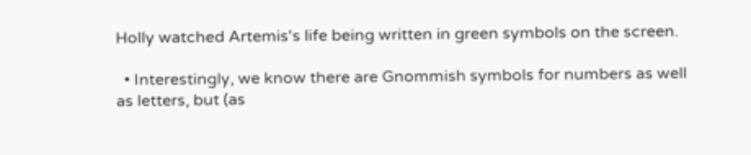Holly watched Artemis's life being written in green symbols on the screen.

  • Interestingly, we know there are Gnommish symbols for numbers as well as letters, but (as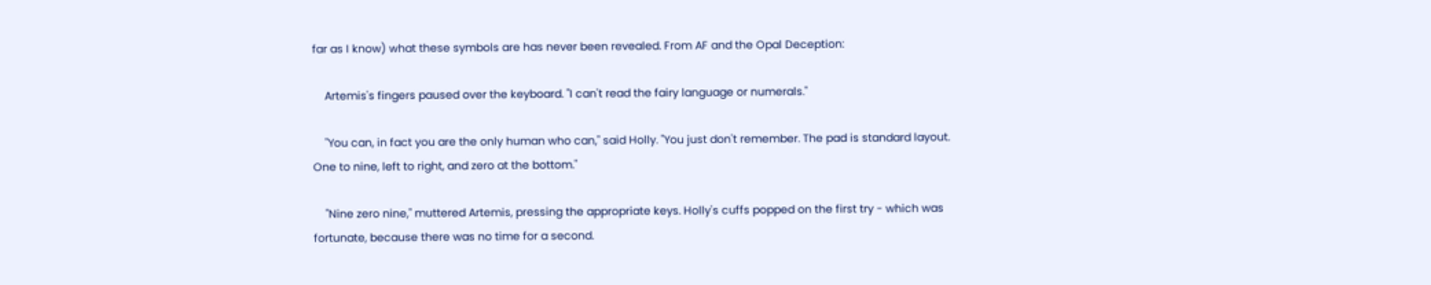far as I know) what these symbols are has never been revealed. From AF and the Opal Deception:

    Artemis's fingers paused over the keyboard. "I can't read the fairy language or numerals."

    "You can, in fact you are the only human who can," said Holly. "You just don't remember. The pad is standard layout. One to nine, left to right, and zero at the bottom."

    "Nine zero nine," muttered Artemis, pressing the appropriate keys. Holly's cuffs popped on the first try - which was fortunate, because there was no time for a second.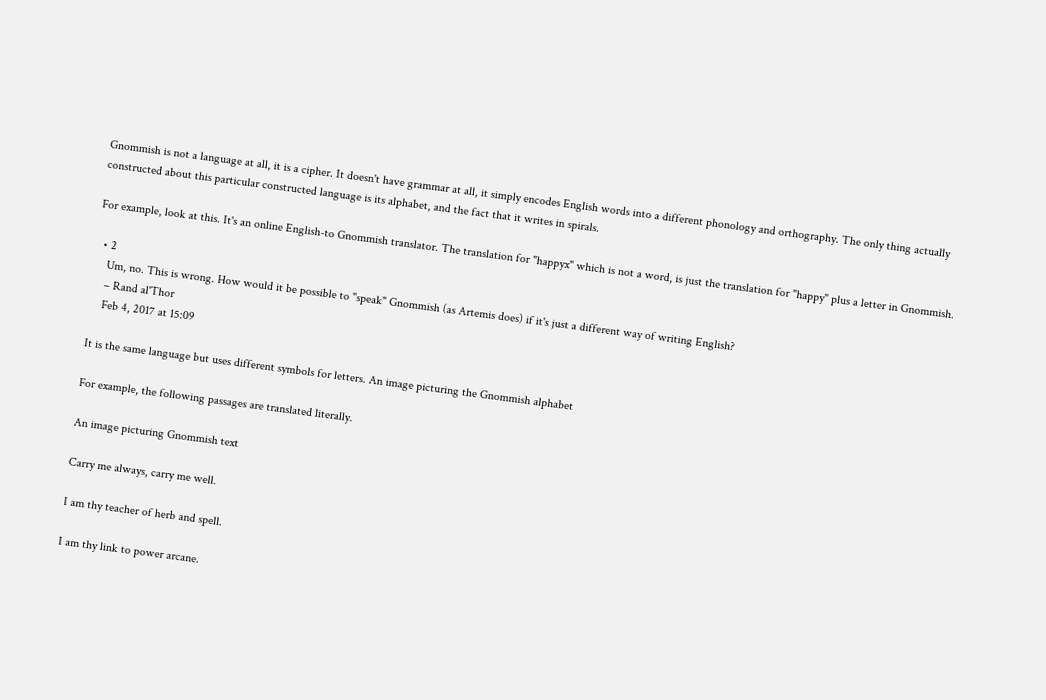Gnommish is not a language at all, it is a cipher. It doesn't have grammar at all, it simply encodes English words into a different phonology and orthography. The only thing actually constructed about this particular constructed language is its alphabet, and the fact that it writes in spirals.

For example, look at this. It's an online English-to Gnommish translator. The translation for "happyx" which is not a word, is just the translation for "happy" plus a letter in Gnommish.

  • 2
    Um, no. This is wrong. How would it be possible to "speak" Gnommish (as Artemis does) if it's just a different way of writing English?
    – Rand al'Thor
    Feb 4, 2017 at 15:09

It is the same language but uses different symbols for letters. An image picturing the Gnommish alphabet

For example, the following passages are translated literally.

An image picturing Gnommish text

Carry me always, carry me well.

I am thy teacher of herb and spell.

I am thy link to power arcane.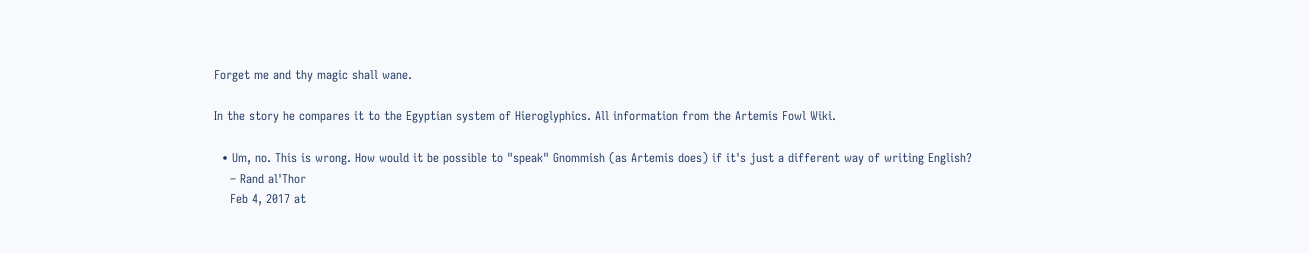Forget me and thy magic shall wane.

In the story he compares it to the Egyptian system of Hieroglyphics. All information from the Artemis Fowl Wiki.

  • Um, no. This is wrong. How would it be possible to "speak" Gnommish (as Artemis does) if it's just a different way of writing English?
    – Rand al'Thor
    Feb 4, 2017 at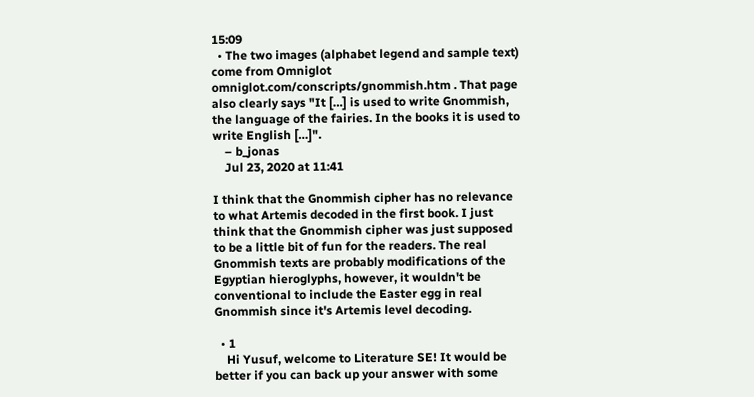15:09
  • The two images (alphabet legend and sample text) come from Omniglot omniglot.com/conscripts/gnommish.htm . That page also clearly says "It […] is used to write Gnommish, the language of the fairies. In the books it is used to write English […]".
    – b_jonas
    Jul 23, 2020 at 11:41

I think that the Gnommish cipher has no relevance to what Artemis decoded in the first book. I just think that the Gnommish cipher was just supposed to be a little bit of fun for the readers. The real Gnommish texts are probably modifications of the Egyptian hieroglyphs, however, it wouldn't be conventional to include the Easter egg in real Gnommish since it's Artemis level decoding.

  • 1
    Hi Yusuf, welcome to Literature SE! It would be better if you can back up your answer with some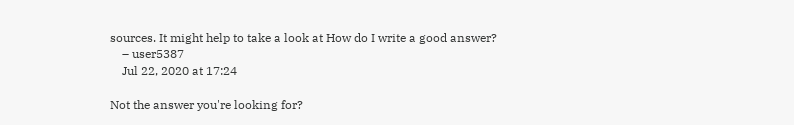sources. It might help to take a look at How do I write a good answer?
    – user5387
    Jul 22, 2020 at 17:24

Not the answer you're looking for?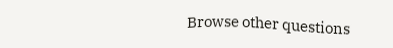Browse other questions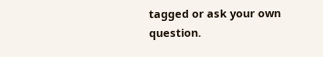tagged or ask your own question.